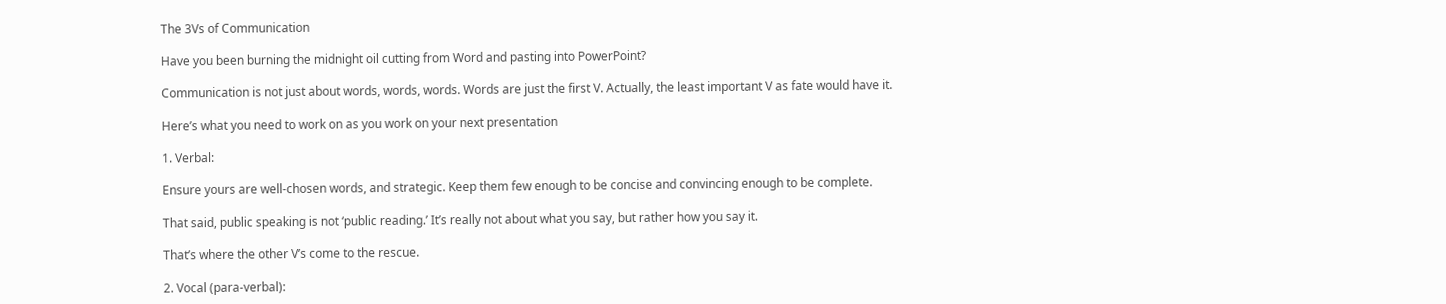The 3Vs of Communication

Have you been burning the midnight oil cutting from Word and pasting into PowerPoint?

Communication is not just about words, words, words. Words are just the first V. Actually, the least important V as fate would have it.

Here’s what you need to work on as you work on your next presentation

1. Verbal:

Ensure yours are well-chosen words, and strategic. Keep them few enough to be concise and convincing enough to be complete.

That said, public speaking is not ‘public reading.’ It’s really not about what you say, but rather how you say it.

That’s where the other V’s come to the rescue.

2. Vocal (para-verbal):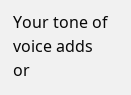Your tone of voice adds or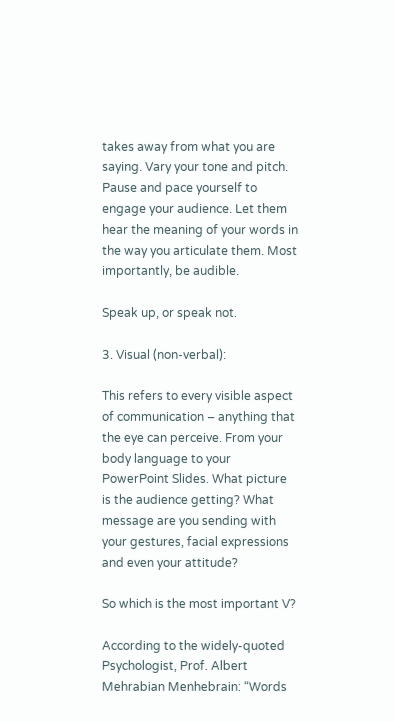takes away from what you are saying. Vary your tone and pitch. Pause and pace yourself to engage your audience. Let them hear the meaning of your words in the way you articulate them. Most importantly, be audible.

Speak up, or speak not.

3. Visual (non-verbal):

This refers to every visible aspect of communication – anything that the eye can perceive. From your body language to your PowerPoint Slides. What picture is the audience getting? What message are you sending with your gestures, facial expressions and even your attitude?

So which is the most important V?

According to the widely-quoted Psychologist, Prof. Albert Mehrabian Menhebrain: “Words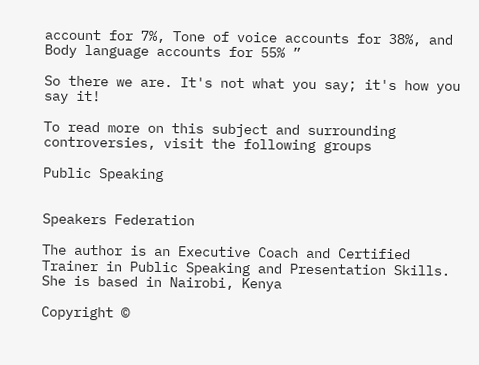account for 7%, Tone of voice accounts for 38%, and Body language accounts for 55% ”

So there we are. It's not what you say; it's how you say it!

To read more on this subject and surrounding controversies, visit the following groups

Public Speaking


Speakers Federation

The author is an Executive Coach and Certified Trainer in Public Speaking and Presentation Skills. She is based in Nairobi, Kenya

Copyright ©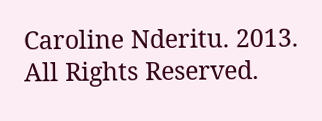Caroline Nderitu. 2013. All Rights Reserved.